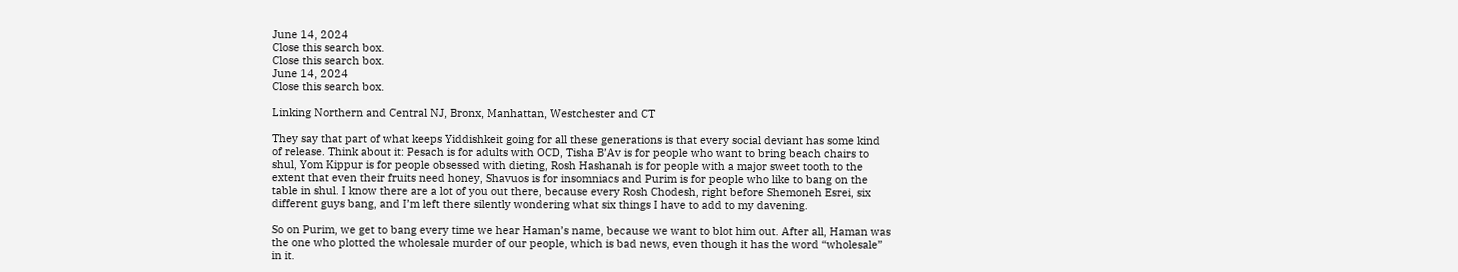June 14, 2024
Close this search box.
Close this search box.
June 14, 2024
Close this search box.

Linking Northern and Central NJ, Bronx, Manhattan, Westchester and CT

They say that part of what keeps Yiddishkeit going for all these generations is that every social deviant has some kind of release. Think about it: Pesach is for adults with OCD, Tisha B’Av is for people who want to bring beach chairs to shul, Yom Kippur is for people obsessed with dieting, Rosh Hashanah is for people with a major sweet tooth to the extent that even their fruits need honey, Shavuos is for insomniacs and Purim is for people who like to bang on the table in shul. I know there are a lot of you out there, because every Rosh Chodesh, right before Shemoneh Esrei, six different guys bang, and I’m left there silently wondering what six things I have to add to my davening.

So on Purim, we get to bang every time we hear Haman’s name, because we want to blot him out. After all, Haman was the one who plotted the wholesale murder of our people, which is bad news, even though it has the word “wholesale” in it.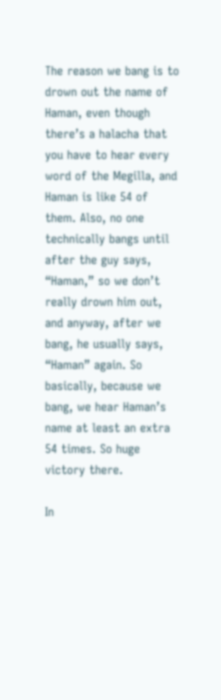The reason we bang is to drown out the name of Haman, even though there’s a halacha that you have to hear every word of the Megilla, and Haman is like 54 of them. Also, no one technically bangs until after the guy says, “Haman,” so we don’t really drown him out, and anyway, after we bang, he usually says, “Haman” again. So basically, because we bang, we hear Haman’s name at least an extra 54 times. So huge victory there.

In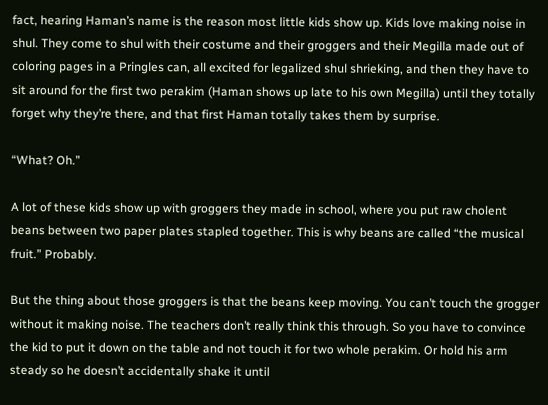fact, hearing Haman’s name is the reason most little kids show up. Kids love making noise in shul. They come to shul with their costume and their groggers and their Megilla made out of coloring pages in a Pringles can, all excited for legalized shul shrieking, and then they have to sit around for the first two perakim (Haman shows up late to his own Megilla) until they totally forget why they’re there, and that first Haman totally takes them by surprise.

“What? Oh.”

A lot of these kids show up with groggers they made in school, where you put raw cholent beans between two paper plates stapled together. This is why beans are called “the musical fruit.” Probably.

But the thing about those groggers is that the beans keep moving. You can’t touch the grogger without it making noise. The teachers don’t really think this through. So you have to convince the kid to put it down on the table and not touch it for two whole perakim. Or hold his arm steady so he doesn’t accidentally shake it until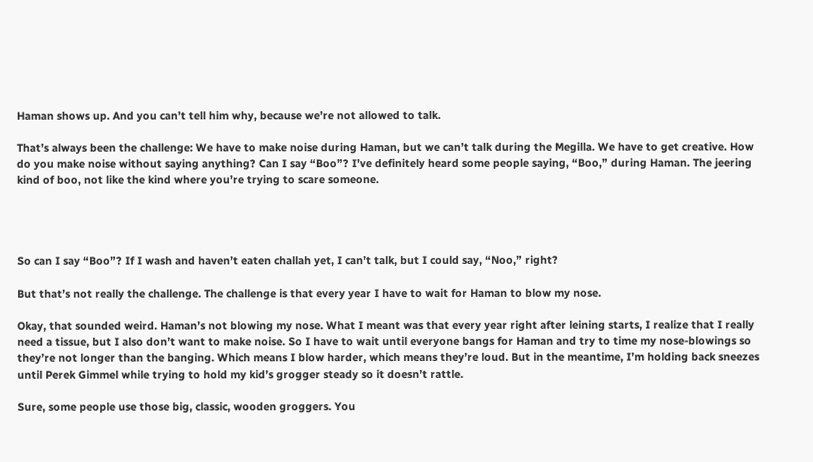Haman shows up. And you can’t tell him why, because we’re not allowed to talk.

That’s always been the challenge: We have to make noise during Haman, but we can’t talk during the Megilla. We have to get creative. How do you make noise without saying anything? Can I say “Boo”? I’ve definitely heard some people saying, “Boo,” during Haman. The jeering kind of boo, not like the kind where you’re trying to scare someone.




So can I say “Boo”? If I wash and haven’t eaten challah yet, I can’t talk, but I could say, “Noo,” right?

But that’s not really the challenge. The challenge is that every year I have to wait for Haman to blow my nose.

Okay, that sounded weird. Haman’s not blowing my nose. What I meant was that every year right after leining starts, I realize that I really need a tissue, but I also don’t want to make noise. So I have to wait until everyone bangs for Haman and try to time my nose-blowings so they’re not longer than the banging. Which means I blow harder, which means they’re loud. But in the meantime, I’m holding back sneezes until Perek Gimmel while trying to hold my kid’s grogger steady so it doesn’t rattle.

Sure, some people use those big, classic, wooden groggers. You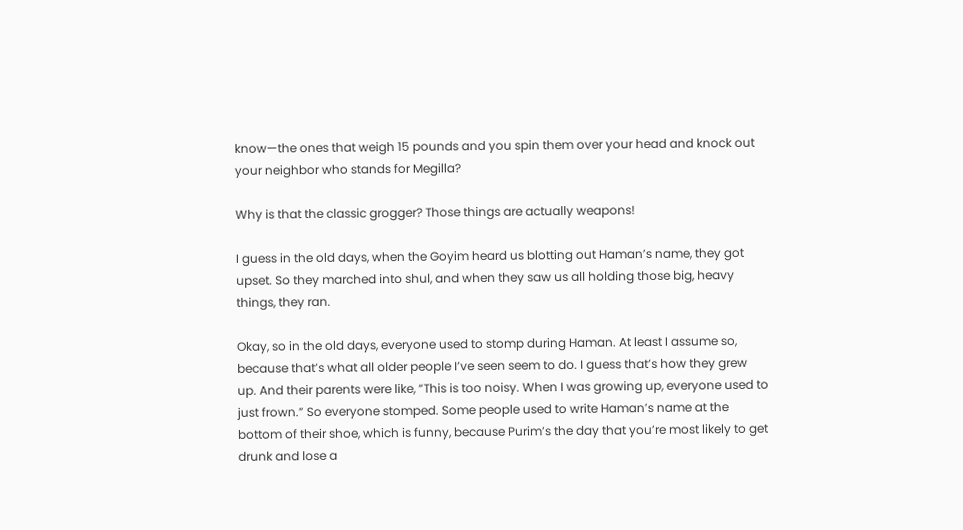know—the ones that weigh 15 pounds and you spin them over your head and knock out your neighbor who stands for Megilla?

Why is that the classic grogger? Those things are actually weapons!

I guess in the old days, when the Goyim heard us blotting out Haman’s name, they got upset. So they marched into shul, and when they saw us all holding those big, heavy things, they ran.

Okay, so in the old days, everyone used to stomp during Haman. At least I assume so, because that’s what all older people I’ve seen seem to do. I guess that’s how they grew up. And their parents were like, “This is too noisy. When I was growing up, everyone used to just frown.” So everyone stomped. Some people used to write Haman’s name at the bottom of their shoe, which is funny, because Purim’s the day that you’re most likely to get drunk and lose a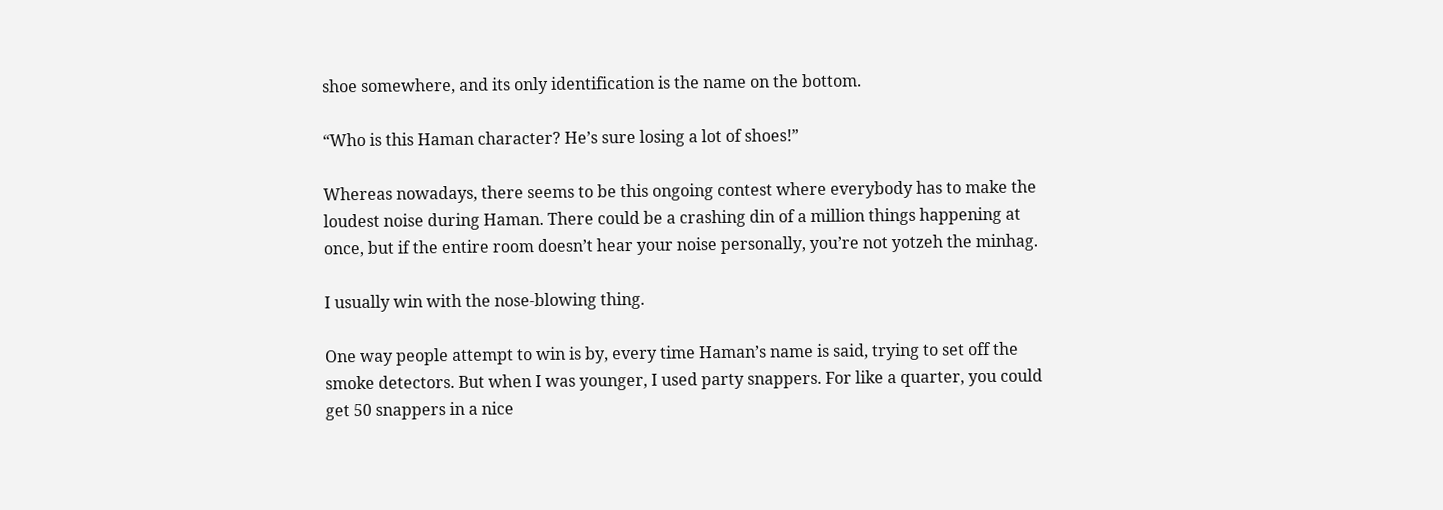shoe somewhere, and its only identification is the name on the bottom.

“Who is this Haman character? He’s sure losing a lot of shoes!”

Whereas nowadays, there seems to be this ongoing contest where everybody has to make the loudest noise during Haman. There could be a crashing din of a million things happening at once, but if the entire room doesn’t hear your noise personally, you’re not yotzeh the minhag.

I usually win with the nose-blowing thing.

One way people attempt to win is by, every time Haman’s name is said, trying to set off the smoke detectors. But when I was younger, I used party snappers. For like a quarter, you could get 50 snappers in a nice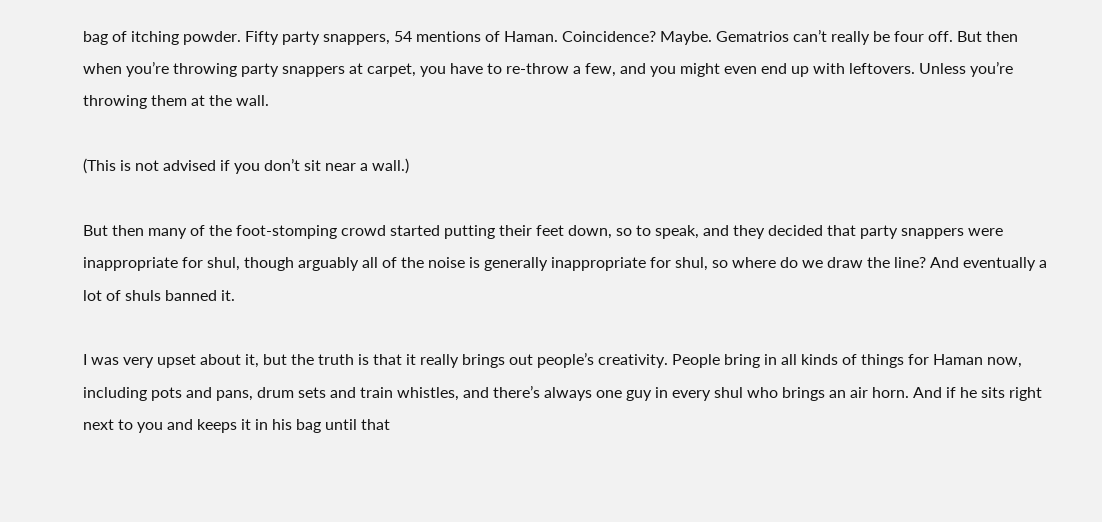bag of itching powder. Fifty party snappers, 54 mentions of Haman. Coincidence? Maybe. Gematrios can’t really be four off. But then when you’re throwing party snappers at carpet, you have to re-throw a few, and you might even end up with leftovers. Unless you’re throwing them at the wall.

(This is not advised if you don’t sit near a wall.)

But then many of the foot-stomping crowd started putting their feet down, so to speak, and they decided that party snappers were inappropriate for shul, though arguably all of the noise is generally inappropriate for shul, so where do we draw the line? And eventually a lot of shuls banned it.

I was very upset about it, but the truth is that it really brings out people’s creativity. People bring in all kinds of things for Haman now, including pots and pans, drum sets and train whistles, and there’s always one guy in every shul who brings an air horn. And if he sits right next to you and keeps it in his bag until that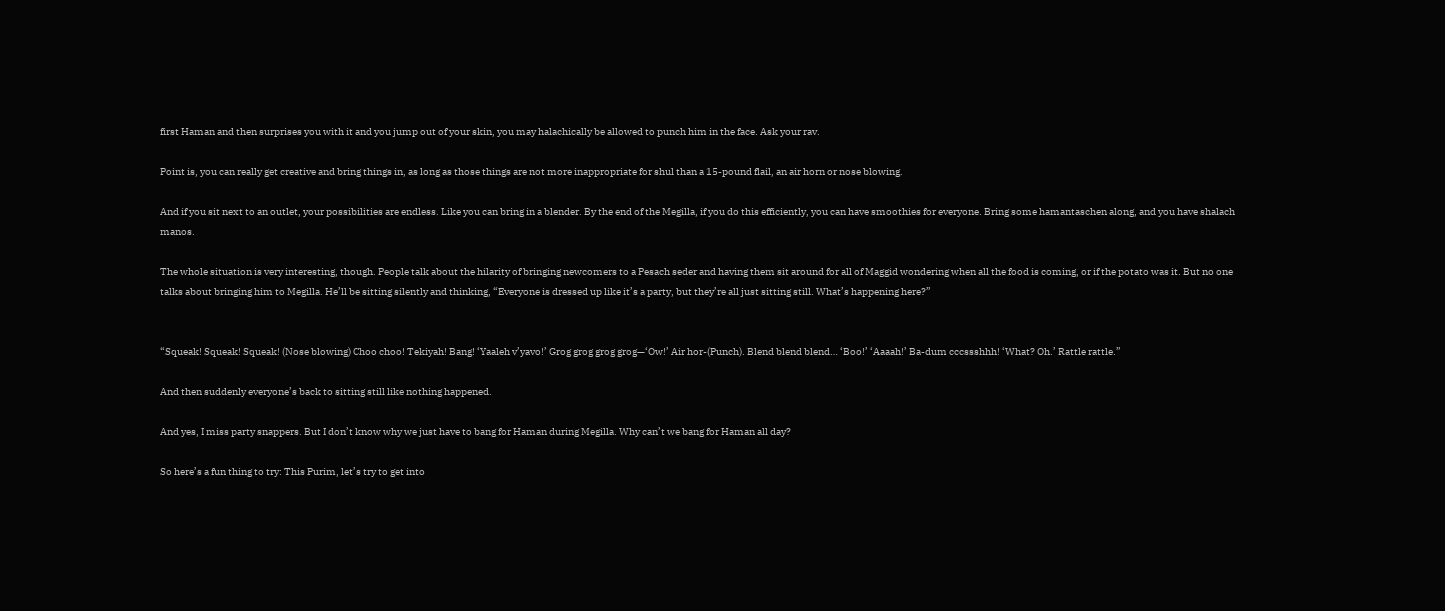first Haman and then surprises you with it and you jump out of your skin, you may halachically be allowed to punch him in the face. Ask your rav.

Point is, you can really get creative and bring things in, as long as those things are not more inappropriate for shul than a 15-pound flail, an air horn or nose blowing.

And if you sit next to an outlet, your possibilities are endless. Like you can bring in a blender. By the end of the Megilla, if you do this efficiently, you can have smoothies for everyone. Bring some hamantaschen along, and you have shalach manos.

The whole situation is very interesting, though. People talk about the hilarity of bringing newcomers to a Pesach seder and having them sit around for all of Maggid wondering when all the food is coming, or if the potato was it. But no one talks about bringing him to Megilla. He’ll be sitting silently and thinking, “Everyone is dressed up like it’s a party, but they’re all just sitting still. What’s happening here?”


“Squeak! Squeak! Squeak! (Nose blowing) Choo choo! Tekiyah! Bang! ‘Yaaleh v’yavo!’ Grog grog grog grog—‘Ow!’ Air hor-(Punch). Blend blend blend… ‘Boo!’ ‘Aaaah!’ Ba-dum cccssshhh! ‘What? Oh.’ Rattle rattle.”

And then suddenly everyone’s back to sitting still like nothing happened.

And yes, I miss party snappers. But I don’t know why we just have to bang for Haman during Megilla. Why can’t we bang for Haman all day?

So here’s a fun thing to try: This Purim, let’s try to get into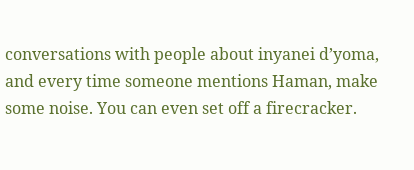conversations with people about inyanei d’yoma, and every time someone mentions Haman, make some noise. You can even set off a firecracker.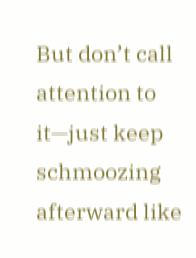But don’t call attention to it—just keep schmoozing afterward like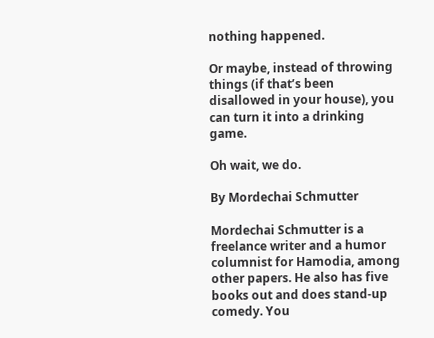nothing happened.

Or maybe, instead of throwing things (if that’s been disallowed in your house), you can turn it into a drinking game.

Oh wait, we do.

By Mordechai Schmutter

Mordechai Schmutter is a freelance writer and a humor columnist for Hamodia, among other papers. He also has five books out and does stand-up comedy. You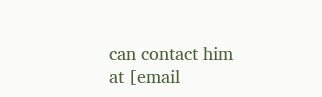can contact him at [email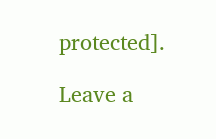protected].

Leave a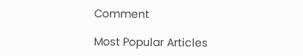Comment

Most Popular Articles